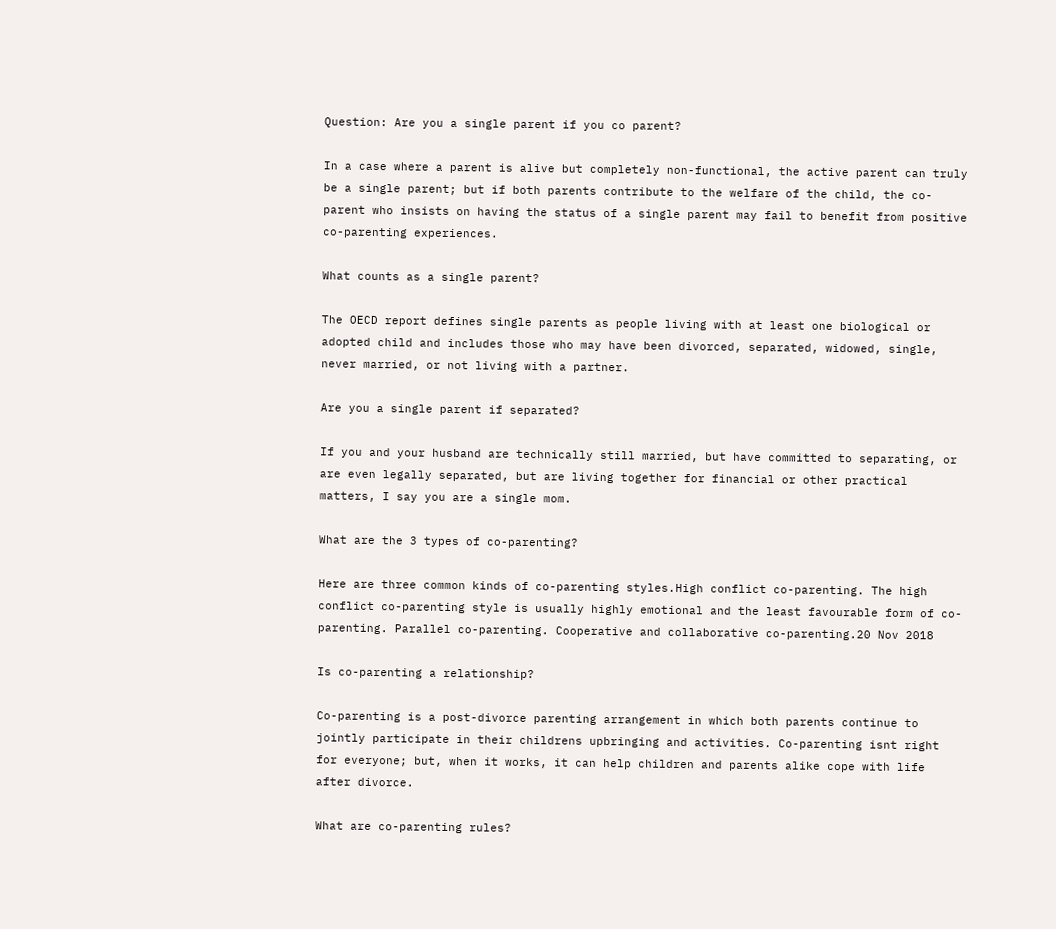Question: Are you a single parent if you co parent?

In a case where a parent is alive but completely non-functional, the active parent can truly be a single parent; but if both parents contribute to the welfare of the child, the co-parent who insists on having the status of a single parent may fail to benefit from positive co-parenting experiences.

What counts as a single parent?

The OECD report defines single parents as people living with at least one biological or adopted child and includes those who may have been divorced, separated, widowed, single, never married, or not living with a partner.

Are you a single parent if separated?

If you and your husband are technically still married, but have committed to separating, or are even legally separated, but are living together for financial or other practical matters, I say you are a single mom.

What are the 3 types of co-parenting?

Here are three common kinds of co-parenting styles.High conflict co-parenting. The high conflict co-parenting style is usually highly emotional and the least favourable form of co-parenting. Parallel co-parenting. Cooperative and collaborative co-parenting.20 Nov 2018

Is co-parenting a relationship?

Co-parenting is a post-divorce parenting arrangement in which both parents continue to jointly participate in their childrens upbringing and activities. Co-parenting isnt right for everyone; but, when it works, it can help children and parents alike cope with life after divorce.

What are co-parenting rules?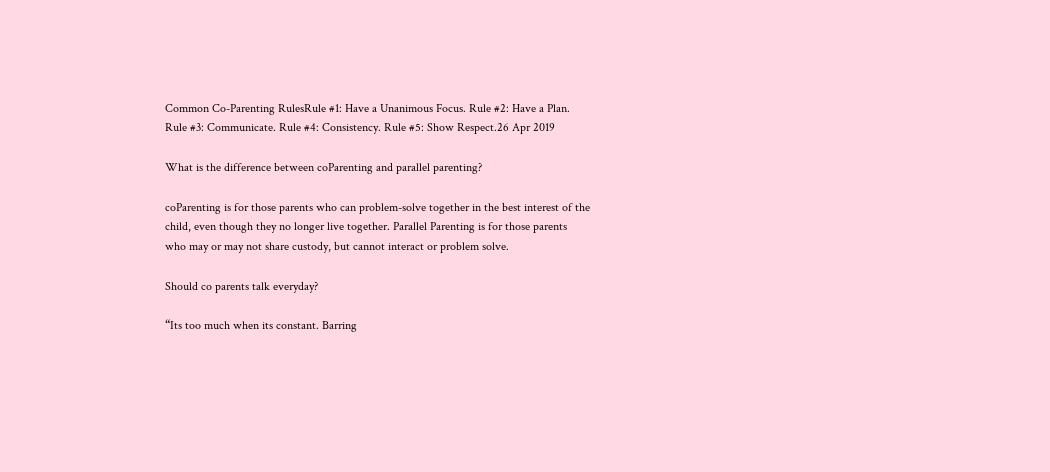Common Co-Parenting RulesRule #1: Have a Unanimous Focus. Rule #2: Have a Plan. Rule #3: Communicate. Rule #4: Consistency. Rule #5: Show Respect.26 Apr 2019

What is the difference between coParenting and parallel parenting?

coParenting is for those parents who can problem-solve together in the best interest of the child, even though they no longer live together. Parallel Parenting is for those parents who may or may not share custody, but cannot interact or problem solve.

Should co parents talk everyday?

“Its too much when its constant. Barring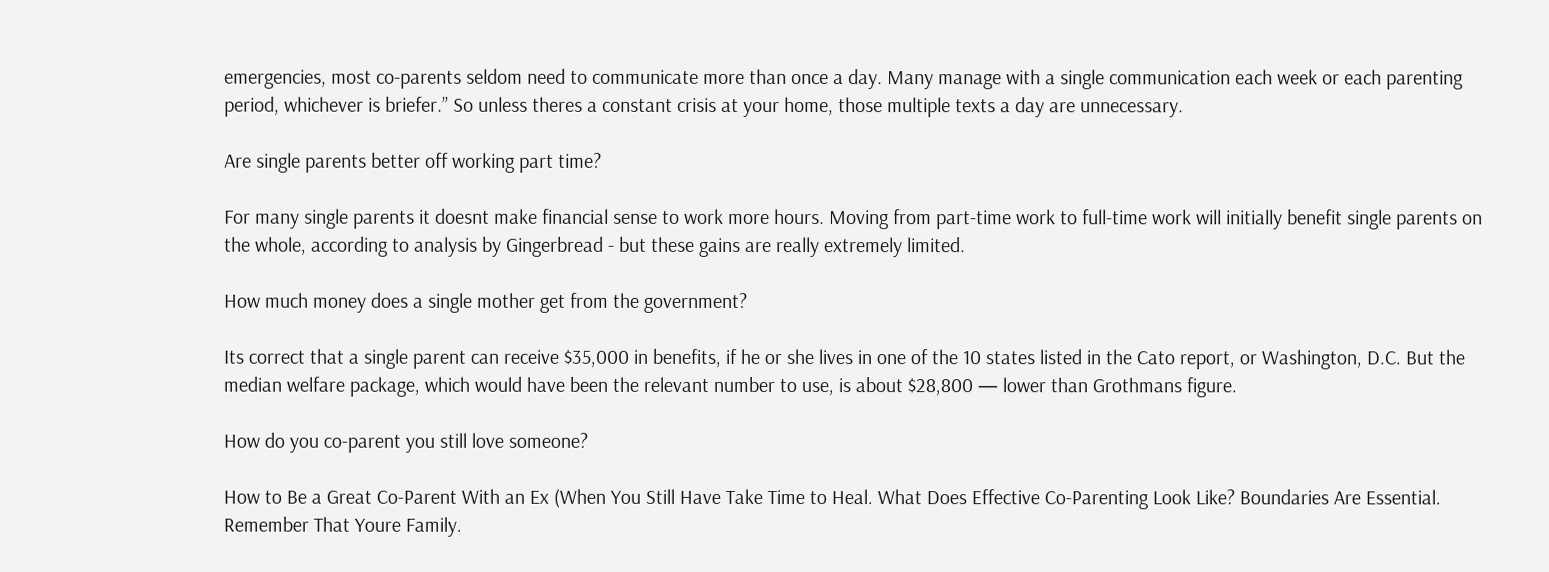emergencies, most co-parents seldom need to communicate more than once a day. Many manage with a single communication each week or each parenting period, whichever is briefer.” So unless theres a constant crisis at your home, those multiple texts a day are unnecessary.

Are single parents better off working part time?

For many single parents it doesnt make financial sense to work more hours. Moving from part-time work to full-time work will initially benefit single parents on the whole, according to analysis by Gingerbread - but these gains are really extremely limited.

How much money does a single mother get from the government?

Its correct that a single parent can receive $35,000 in benefits, if he or she lives in one of the 10 states listed in the Cato report, or Washington, D.C. But the median welfare package, which would have been the relevant number to use, is about $28,800 — lower than Grothmans figure.

How do you co-parent you still love someone?

How to Be a Great Co-Parent With an Ex (When You Still Have Take Time to Heal. What Does Effective Co-Parenting Look Like? Boundaries Are Essential. Remember That Youre Family.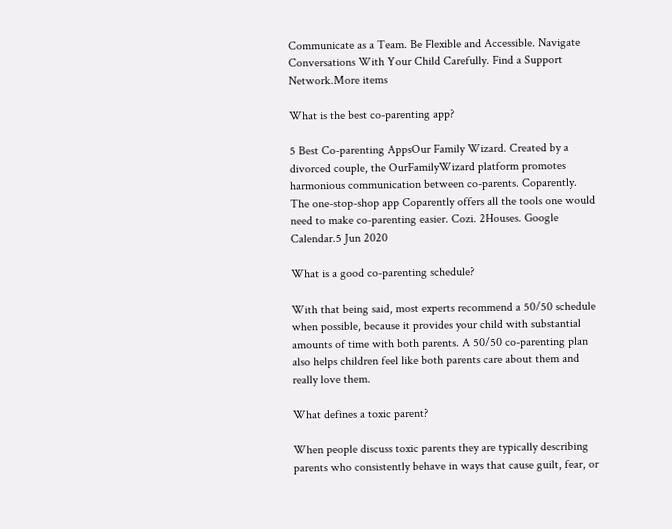Communicate as a Team. Be Flexible and Accessible. Navigate Conversations With Your Child Carefully. Find a Support Network.More items

What is the best co-parenting app?

5 Best Co-parenting AppsOur Family Wizard. Created by a divorced couple, the OurFamilyWizard platform promotes harmonious communication between co-parents. Coparently. The one-stop-shop app Coparently offers all the tools one would need to make co-parenting easier. Cozi. 2Houses. Google Calendar.5 Jun 2020

What is a good co-parenting schedule?

With that being said, most experts recommend a 50/50 schedule when possible, because it provides your child with substantial amounts of time with both parents. A 50/50 co-parenting plan also helps children feel like both parents care about them and really love them.

What defines a toxic parent?

When people discuss toxic parents they are typically describing parents who consistently behave in ways that cause guilt, fear, or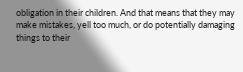obligation in their children. And that means that they may make mistakes, yell too much, or do potentially damaging things to their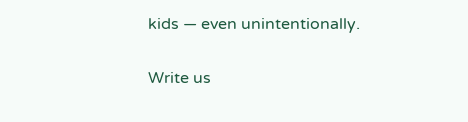kids — even unintentionally.

Write us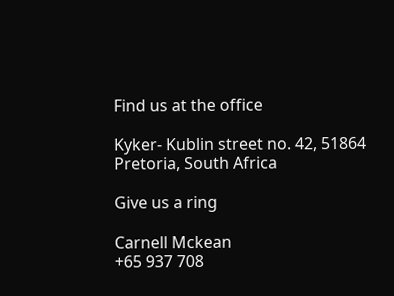Find us at the office

Kyker- Kublin street no. 42, 51864 Pretoria, South Africa

Give us a ring

Carnell Mckean
+65 937 708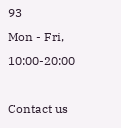93
Mon - Fri, 10:00-20:00

Contact us